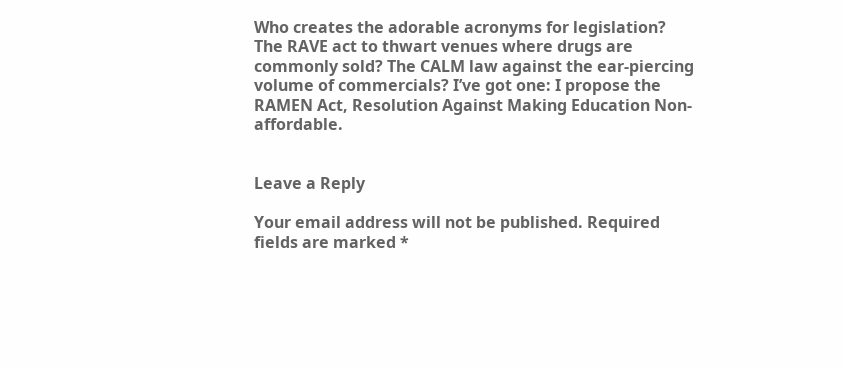Who creates the adorable acronyms for legislation? The RAVE act to thwart venues where drugs are commonly sold? The CALM law against the ear-piercing volume of commercials? I’ve got one: I propose the RAMEN Act, Resolution Against Making Education Non-affordable.


Leave a Reply

Your email address will not be published. Required fields are marked *